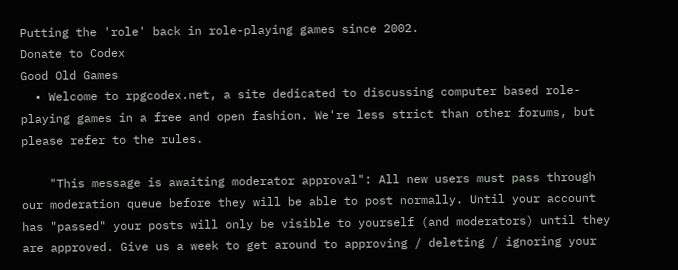Putting the 'role' back in role-playing games since 2002.
Donate to Codex
Good Old Games
  • Welcome to rpgcodex.net, a site dedicated to discussing computer based role-playing games in a free and open fashion. We're less strict than other forums, but please refer to the rules.

    "This message is awaiting moderator approval": All new users must pass through our moderation queue before they will be able to post normally. Until your account has "passed" your posts will only be visible to yourself (and moderators) until they are approved. Give us a week to get around to approving / deleting / ignoring your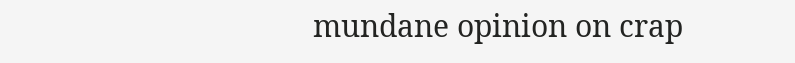mundane opinion on crap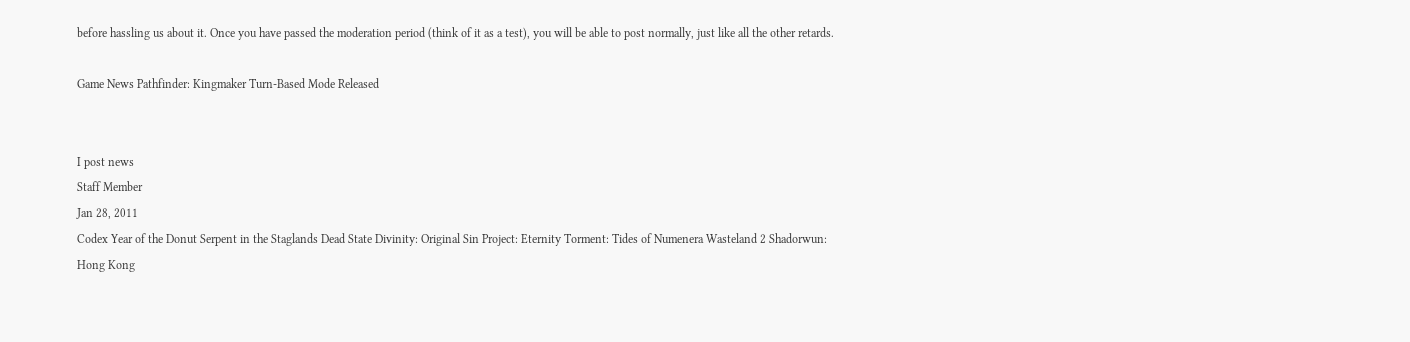before hassling us about it. Once you have passed the moderation period (think of it as a test), you will be able to post normally, just like all the other retards.

Game News Pathfinder: Kingmaker Turn-Based Mode Released


I post news
Staff Member
Jan 28, 2011
Codex Year of the Donut Serpent in the Staglands Dead State Divinity: Original Sin Project: Eternity Torment: Tides of Numenera Wasteland 2 Shadorwun: Hong Kong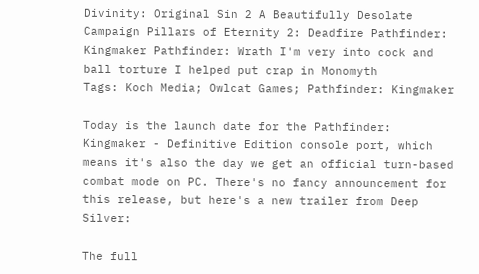Divinity: Original Sin 2 A Beautifully Desolate Campaign Pillars of Eternity 2: Deadfire Pathfinder: Kingmaker Pathfinder: Wrath I'm very into cock and ball torture I helped put crap in Monomyth
Tags: Koch Media; Owlcat Games; Pathfinder: Kingmaker

Today is the launch date for the Pathfinder: Kingmaker - Definitive Edition console port, which means it's also the day we get an official turn-based combat mode on PC. There's no fancy announcement for this release, but here's a new trailer from Deep Silver:

The full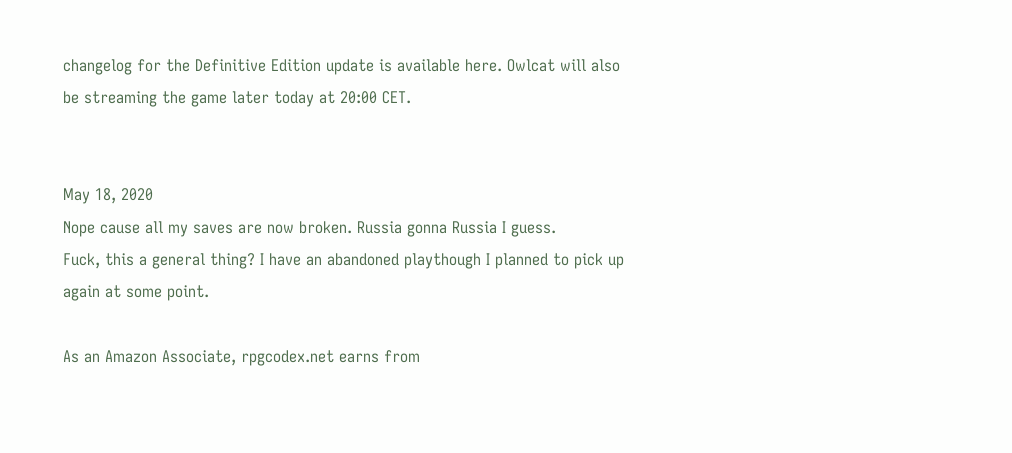changelog for the Definitive Edition update is available here. Owlcat will also be streaming the game later today at 20:00 CET.


May 18, 2020
Nope cause all my saves are now broken. Russia gonna Russia I guess.
Fuck, this a general thing? I have an abandoned playthough I planned to pick up again at some point.

As an Amazon Associate, rpgcodex.net earns from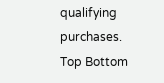qualifying purchases.
Top Bottom